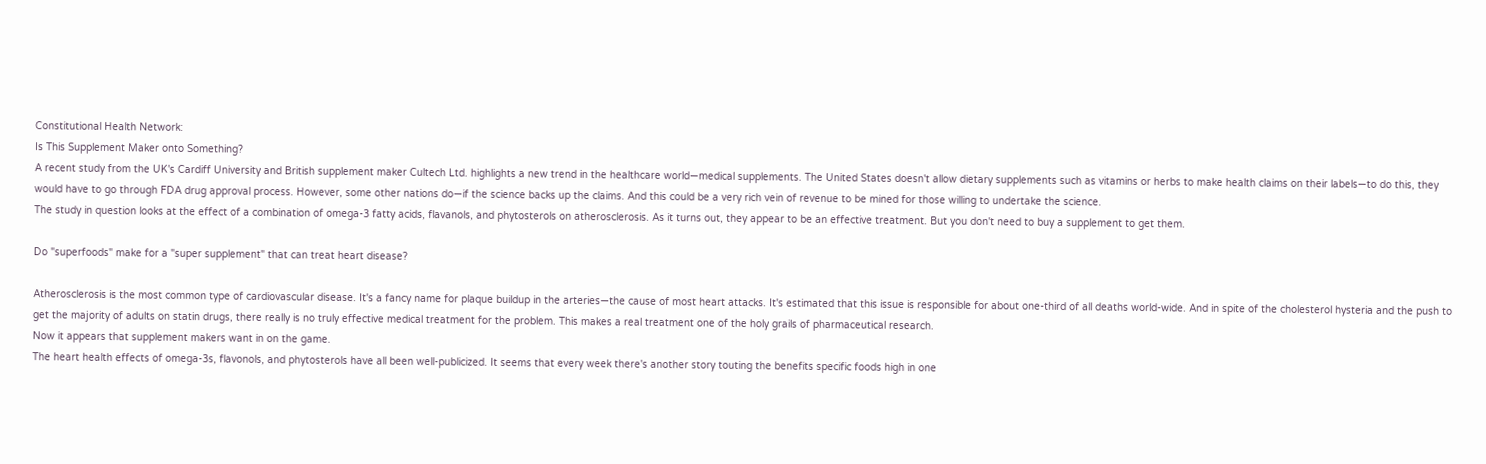Constitutional Health Network:
Is This Supplement Maker onto Something?
A recent study from the UK's Cardiff University and British supplement maker Cultech Ltd. highlights a new trend in the healthcare world—medical supplements. The United States doesn't allow dietary supplements such as vitamins or herbs to make health claims on their labels—to do this, they would have to go through FDA drug approval process. However, some other nations do—if the science backs up the claims. And this could be a very rich vein of revenue to be mined for those willing to undertake the science.
The study in question looks at the effect of a combination of omega-3 fatty acids, flavanols, and phytosterols on atherosclerosis. As it turns out, they appear to be an effective treatment. But you don't need to buy a supplement to get them.

Do "superfoods" make for a "super supplement" that can treat heart disease?

Atherosclerosis is the most common type of cardiovascular disease. It's a fancy name for plaque buildup in the arteries—the cause of most heart attacks. It's estimated that this issue is responsible for about one-third of all deaths world-wide. And in spite of the cholesterol hysteria and the push to get the majority of adults on statin drugs, there really is no truly effective medical treatment for the problem. This makes a real treatment one of the holy grails of pharmaceutical research.
Now it appears that supplement makers want in on the game.
The heart health effects of omega-3s, flavonols, and phytosterols have all been well-publicized. It seems that every week there's another story touting the benefits specific foods high in one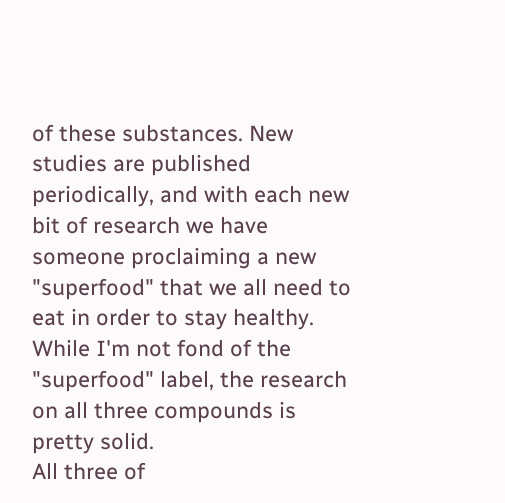of these substances. New studies are published periodically, and with each new bit of research we have someone proclaiming a new "superfood" that we all need to eat in order to stay healthy. While I'm not fond of the "superfood" label, the research on all three compounds is pretty solid.
All three of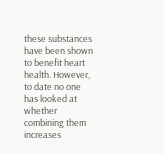these substances have been shown to benefit heart health. However, to date no one has looked at whether combining them increases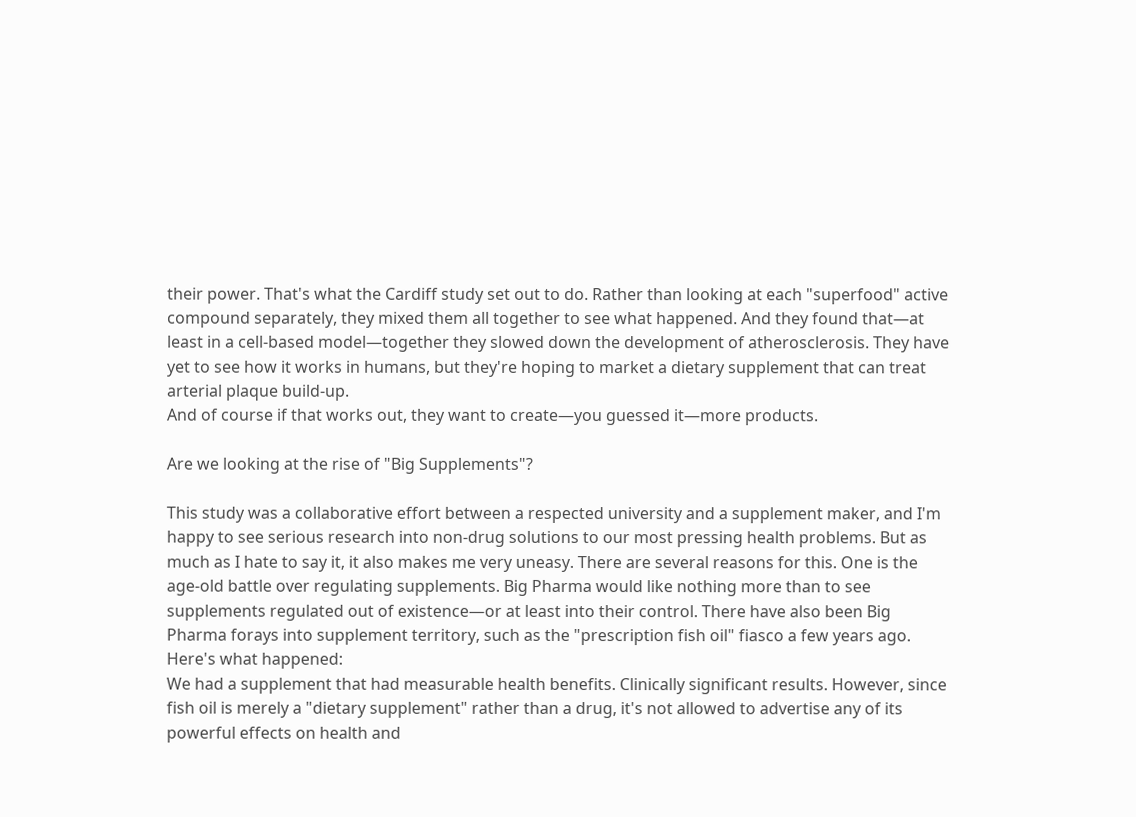their power. That's what the Cardiff study set out to do. Rather than looking at each "superfood" active compound separately, they mixed them all together to see what happened. And they found that—at least in a cell-based model—together they slowed down the development of atherosclerosis. They have yet to see how it works in humans, but they're hoping to market a dietary supplement that can treat arterial plaque build-up.
And of course if that works out, they want to create—you guessed it—more products.

Are we looking at the rise of "Big Supplements"?

This study was a collaborative effort between a respected university and a supplement maker, and I'm happy to see serious research into non-drug solutions to our most pressing health problems. But as much as I hate to say it, it also makes me very uneasy. There are several reasons for this. One is the age-old battle over regulating supplements. Big Pharma would like nothing more than to see supplements regulated out of existence—or at least into their control. There have also been Big Pharma forays into supplement territory, such as the "prescription fish oil" fiasco a few years ago. Here's what happened:
We had a supplement that had measurable health benefits. Clinically significant results. However, since fish oil is merely a "dietary supplement" rather than a drug, it's not allowed to advertise any of its powerful effects on health and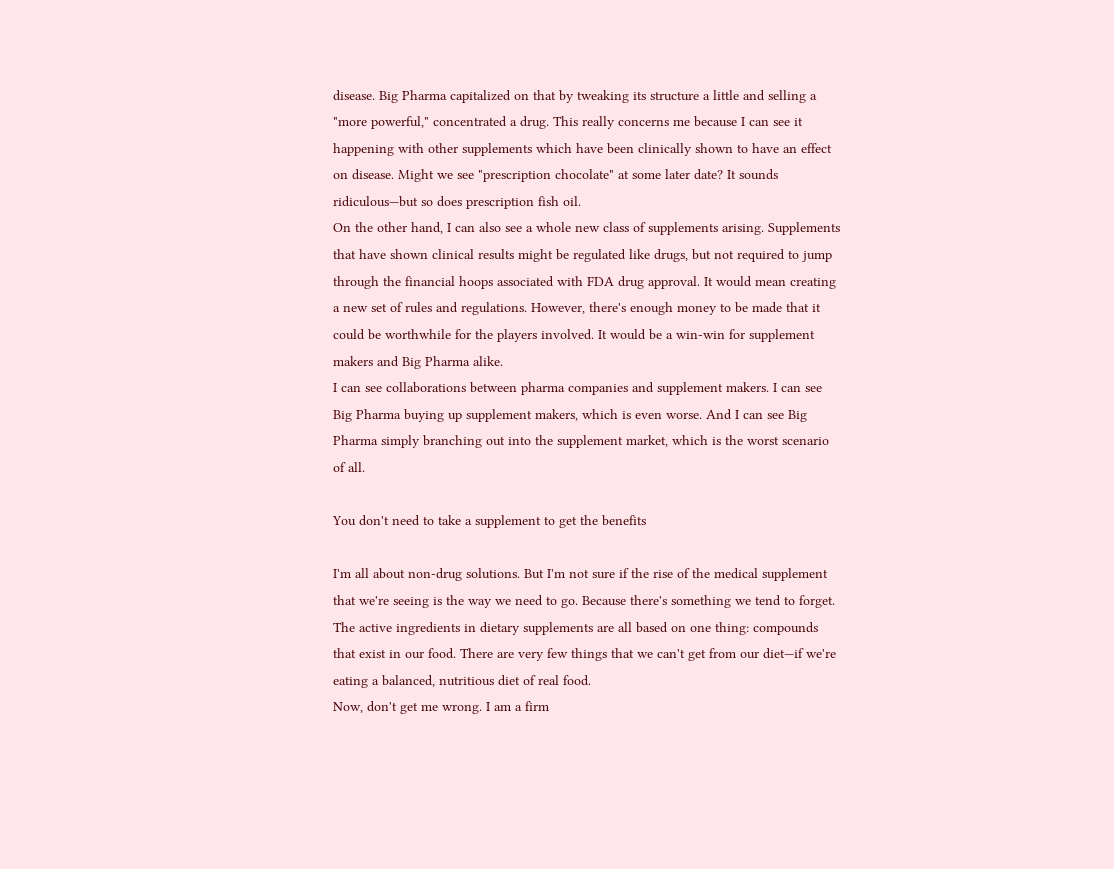disease. Big Pharma capitalized on that by tweaking its structure a little and selling a "more powerful," concentrated a drug. This really concerns me because I can see it happening with other supplements which have been clinically shown to have an effect on disease. Might we see "prescription chocolate" at some later date? It sounds ridiculous—but so does prescription fish oil.
On the other hand, I can also see a whole new class of supplements arising. Supplements that have shown clinical results might be regulated like drugs, but not required to jump through the financial hoops associated with FDA drug approval. It would mean creating a new set of rules and regulations. However, there's enough money to be made that it could be worthwhile for the players involved. It would be a win-win for supplement makers and Big Pharma alike.
I can see collaborations between pharma companies and supplement makers. I can see Big Pharma buying up supplement makers, which is even worse. And I can see Big Pharma simply branching out into the supplement market, which is the worst scenario of all.

You don't need to take a supplement to get the benefits

I'm all about non-drug solutions. But I'm not sure if the rise of the medical supplement that we're seeing is the way we need to go. Because there's something we tend to forget. The active ingredients in dietary supplements are all based on one thing: compounds that exist in our food. There are very few things that we can't get from our diet—if we're eating a balanced, nutritious diet of real food.
Now, don't get me wrong. I am a firm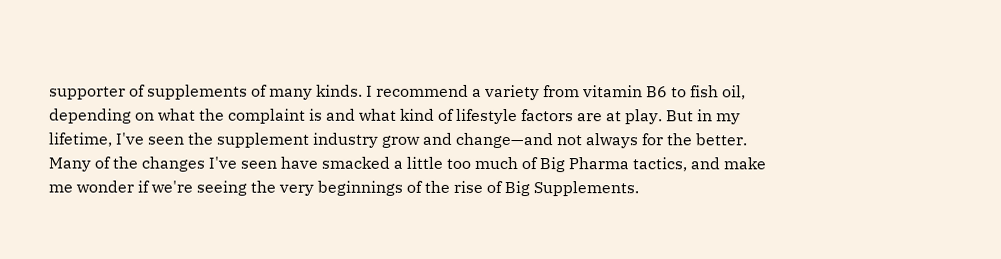supporter of supplements of many kinds. I recommend a variety from vitamin B6 to fish oil, depending on what the complaint is and what kind of lifestyle factors are at play. But in my lifetime, I've seen the supplement industry grow and change—and not always for the better. Many of the changes I've seen have smacked a little too much of Big Pharma tactics, and make me wonder if we're seeing the very beginnings of the rise of Big Supplements.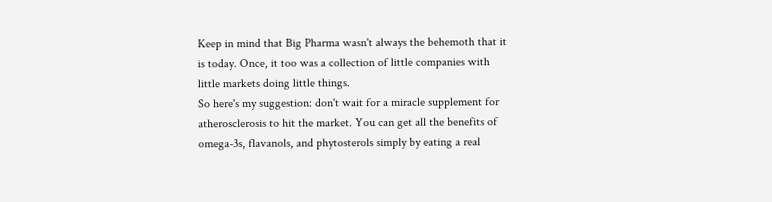Keep in mind that Big Pharma wasn't always the behemoth that it is today. Once, it too was a collection of little companies with little markets doing little things.
So here's my suggestion: don't wait for a miracle supplement for atherosclerosis to hit the market. You can get all the benefits of omega-3s, flavanols, and phytosterols simply by eating a real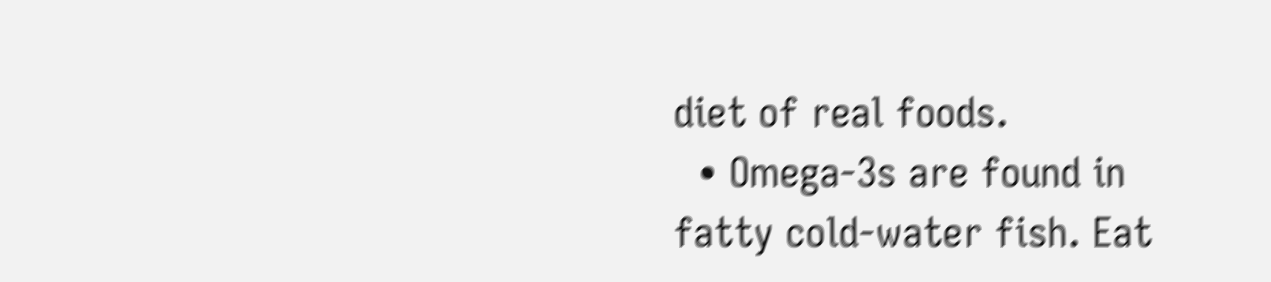diet of real foods.
  • Omega-3s are found in fatty cold-water fish. Eat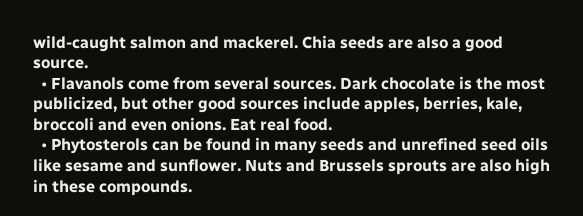wild-caught salmon and mackerel. Chia seeds are also a good source.
  • Flavanols come from several sources. Dark chocolate is the most publicized, but other good sources include apples, berries, kale, broccoli and even onions. Eat real food.
  • Phytosterols can be found in many seeds and unrefined seed oils like sesame and sunflower. Nuts and Brussels sprouts are also high in these compounds.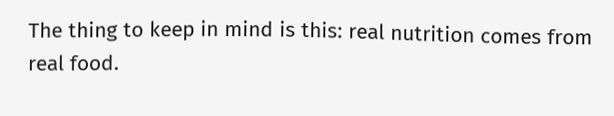The thing to keep in mind is this: real nutrition comes from real food.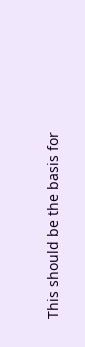This should be the basis for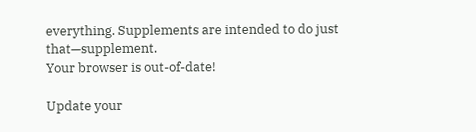everything. Supplements are intended to do just that—supplement.
Your browser is out-of-date!

Update your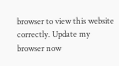browser to view this website correctly. Update my browser now